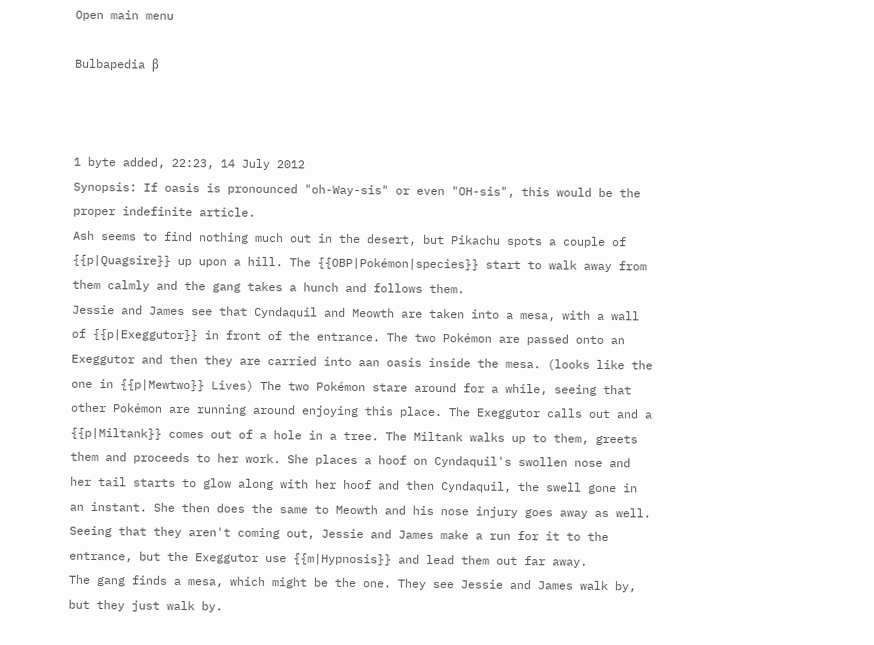Open main menu

Bulbapedia β



1 byte added, 22:23, 14 July 2012
Synopsis: If oasis is pronounced "oh-Way-sis" or even "OH-sis", this would be the proper indefinite article.
Ash seems to find nothing much out in the desert, but Pikachu spots a couple of {{p|Quagsire}} up upon a hill. The {{OBP|Pokémon|species}} start to walk away from them calmly and the gang takes a hunch and follows them.
Jessie and James see that Cyndaquil and Meowth are taken into a mesa, with a wall of {{p|Exeggutor}} in front of the entrance. The two Pokémon are passed onto an Exeggutor and then they are carried into aan oasis inside the mesa. (looks like the one in {{p|Mewtwo}} Lives) The two Pokémon stare around for a while, seeing that other Pokémon are running around enjoying this place. The Exeggutor calls out and a {{p|Miltank}} comes out of a hole in a tree. The Miltank walks up to them, greets them and proceeds to her work. She places a hoof on Cyndaquil's swollen nose and her tail starts to glow along with her hoof and then Cyndaquil, the swell gone in an instant. She then does the same to Meowth and his nose injury goes away as well. Seeing that they aren't coming out, Jessie and James make a run for it to the entrance, but the Exeggutor use {{m|Hypnosis}} and lead them out far away.
The gang finds a mesa, which might be the one. They see Jessie and James walk by, but they just walk by.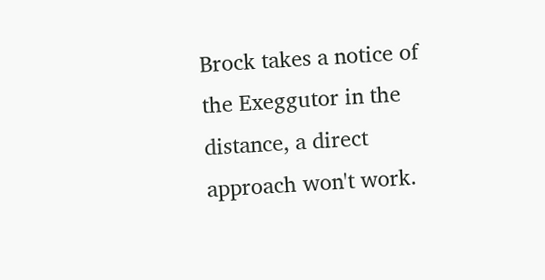Brock takes a notice of the Exeggutor in the distance, a direct approach won't work.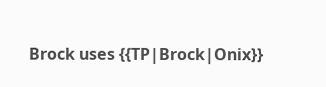Brock uses {{TP|Brock|Onix}}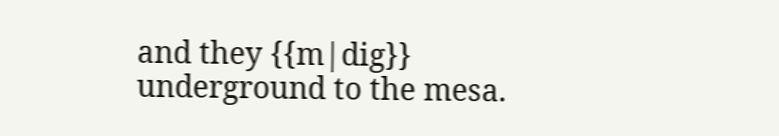and they {{m|dig}} underground to the mesa.